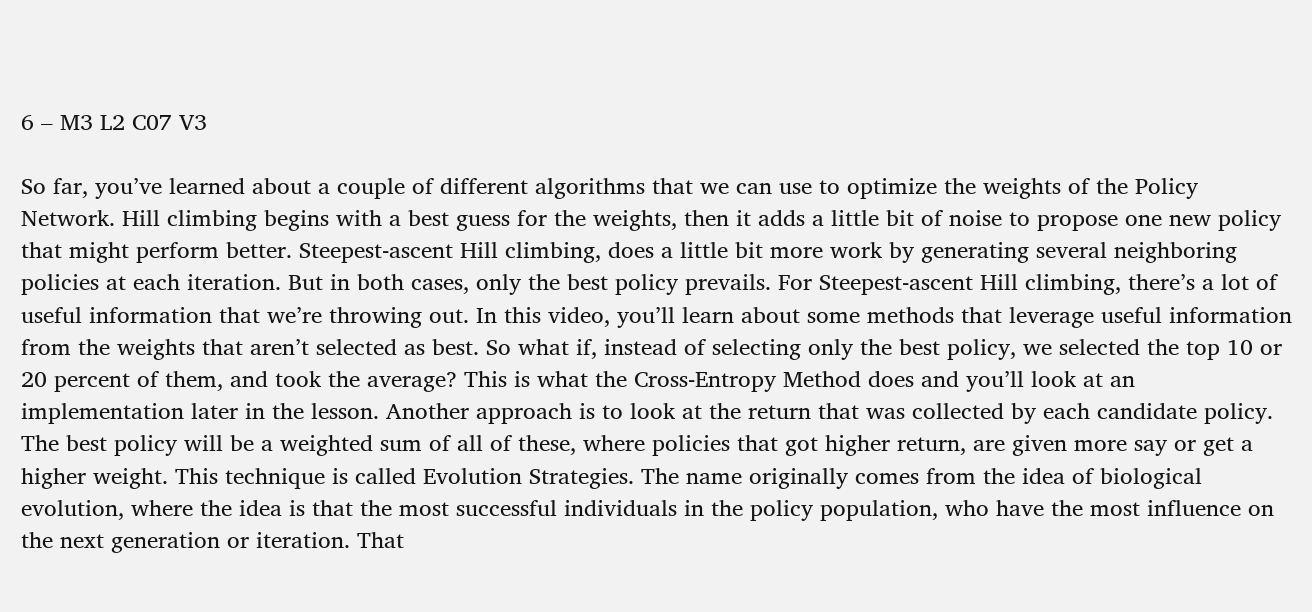6 – M3 L2 C07 V3

So far, you’ve learned about a couple of different algorithms that we can use to optimize the weights of the Policy Network. Hill climbing begins with a best guess for the weights, then it adds a little bit of noise to propose one new policy that might perform better. Steepest-ascent Hill climbing, does a little bit more work by generating several neighboring policies at each iteration. But in both cases, only the best policy prevails. For Steepest-ascent Hill climbing, there’s a lot of useful information that we’re throwing out. In this video, you’ll learn about some methods that leverage useful information from the weights that aren’t selected as best. So what if, instead of selecting only the best policy, we selected the top 10 or 20 percent of them, and took the average? This is what the Cross-Entropy Method does and you’ll look at an implementation later in the lesson. Another approach is to look at the return that was collected by each candidate policy. The best policy will be a weighted sum of all of these, where policies that got higher return, are given more say or get a higher weight. This technique is called Evolution Strategies. The name originally comes from the idea of biological evolution, where the idea is that the most successful individuals in the policy population, who have the most influence on the next generation or iteration. That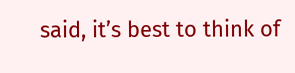said, it’s best to think of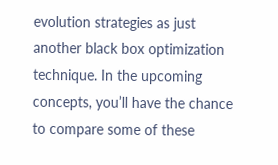evolution strategies as just another black box optimization technique. In the upcoming concepts, you’ll have the chance to compare some of these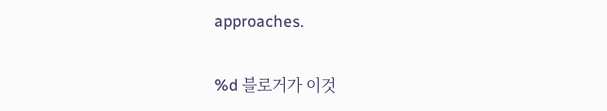approaches.

%d 블로거가 이것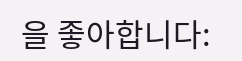을 좋아합니다: